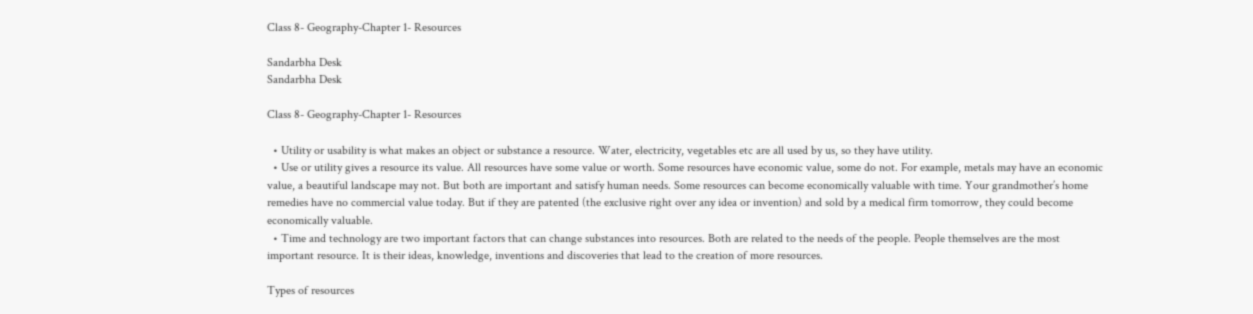Class 8- Geography-Chapter 1- Resources

Sandarbha Desk
Sandarbha Desk

Class 8- Geography-Chapter 1- Resources

  • Utility or usability is what makes an object or substance a resource. Water, electricity, vegetables etc are all used by us, so they have utility.
  • Use or utility gives a resource its value. All resources have some value or worth. Some resources have economic value, some do not. For example, metals may have an economic value, a beautiful landscape may not. But both are important and satisfy human needs. Some resources can become economically valuable with time. Your grandmother’s home remedies have no commercial value today. But if they are patented (the exclusive right over any idea or invention) and sold by a medical firm tomorrow, they could become economically valuable.
  • Time and technology are two important factors that can change substances into resources. Both are related to the needs of the people. People themselves are the most important resource. It is their ideas, knowledge, inventions and discoveries that lead to the creation of more resources.

Types of resources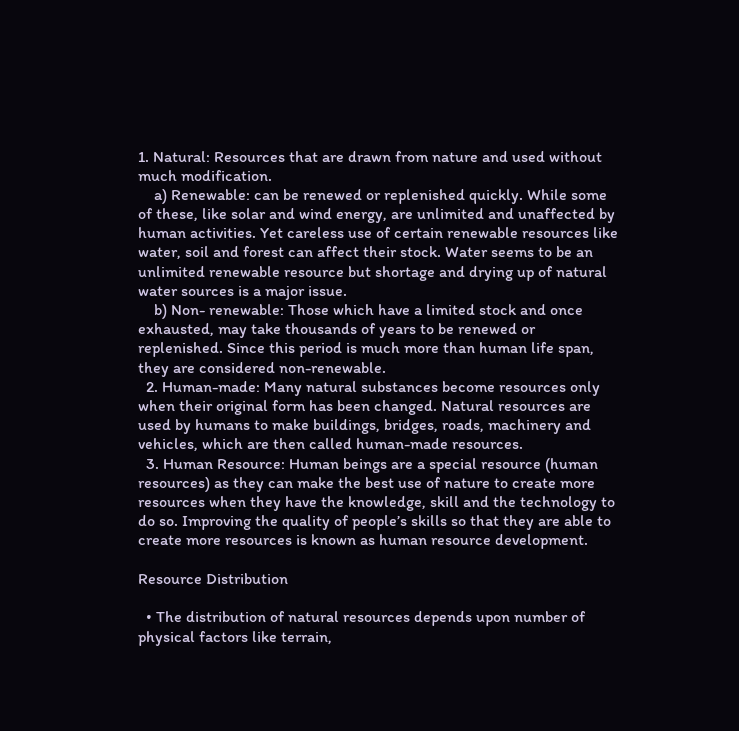1. Natural: Resources that are drawn from nature and used without much modification.
    a) Renewable: can be renewed or replenished quickly. While some of these, like solar and wind energy, are unlimited and unaffected by human activities. Yet careless use of certain renewable resources like water, soil and forest can affect their stock. Water seems to be an unlimited renewable resource but shortage and drying up of natural water sources is a major issue.
    b) Non- renewable: Those which have a limited stock and once exhausted, may take thousands of years to be renewed or replenished. Since this period is much more than human life span, they are considered non-renewable.
  2. Human-made: Many natural substances become resources only when their original form has been changed. Natural resources are used by humans to make buildings, bridges, roads, machinery and vehicles, which are then called human-made resources.
  3. Human Resource: Human beings are a special resource (human resources) as they can make the best use of nature to create more resources when they have the knowledge, skill and the technology to do so. Improving the quality of people’s skills so that they are able to create more resources is known as human resource development.

Resource Distribution

  • The distribution of natural resources depends upon number of physical factors like terrain,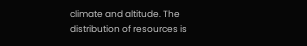climate and altitude. The distribution of resources is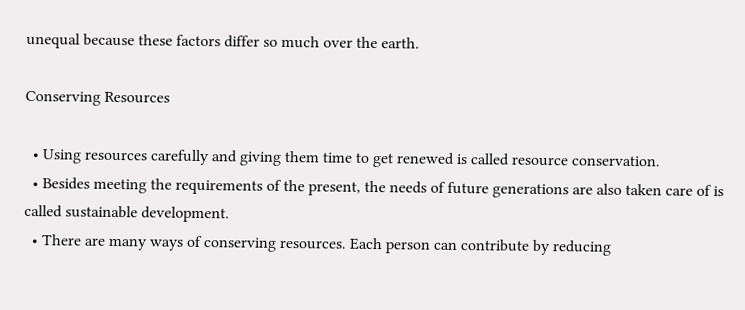unequal because these factors differ so much over the earth.

Conserving Resources

  • Using resources carefully and giving them time to get renewed is called resource conservation.
  • Besides meeting the requirements of the present, the needs of future generations are also taken care of is called sustainable development.
  • There are many ways of conserving resources. Each person can contribute by reducing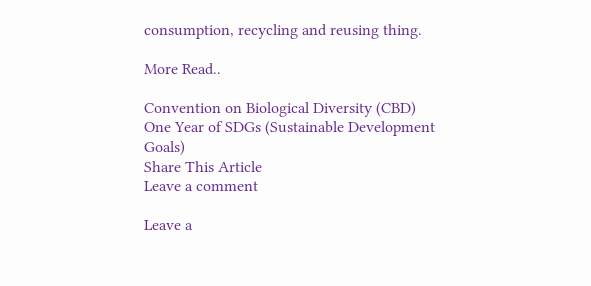consumption, recycling and reusing thing.

More Read..

Convention on Biological Diversity (CBD)
One Year of SDGs (Sustainable Development Goals)
Share This Article
Leave a comment

Leave a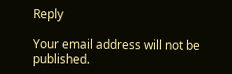Reply

Your email address will not be published.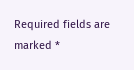Required fields are marked *